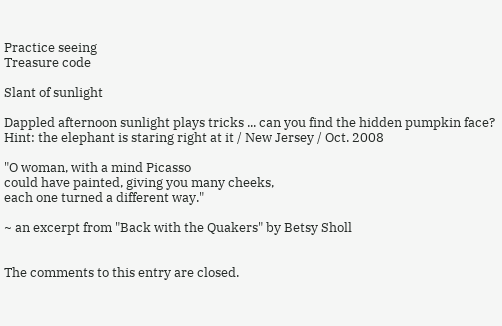Practice seeing
Treasure code

Slant of sunlight

Dappled afternoon sunlight plays tricks ... can you find the hidden pumpkin face? Hint: the elephant is staring right at it / New Jersey / Oct. 2008

"O woman, with a mind Picasso
could have painted, giving you many cheeks,
each one turned a different way."

~ an excerpt from "Back with the Quakers" by Betsy Sholl


The comments to this entry are closed.